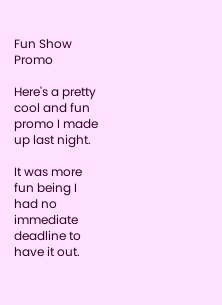Fun Show Promo

Here's a pretty cool and fun promo I made up last night.

It was more fun being I had no immediate deadline to have it out.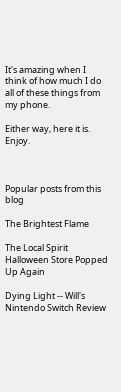It's amazing when I think of how much I do all of these things from my phone.

Either way, here it is. Enjoy.



Popular posts from this blog

The Brightest Flame

The Local Spirit Halloween Store Popped Up Again

Dying Light -- Will's Nintendo Switch Review